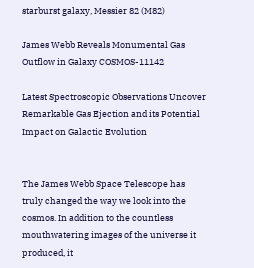starburst galaxy, Messier 82 (M82)

James Webb Reveals Monumental Gas Outflow in Galaxy COSMOS-11142

Latest Spectroscopic Observations Uncover Remarkable Gas Ejection and its Potential Impact on Galactic Evolution


The James Webb Space Telescope has truly changed the way we look into the cosmos. In addition to the countless mouthwatering images of the universe it produced, it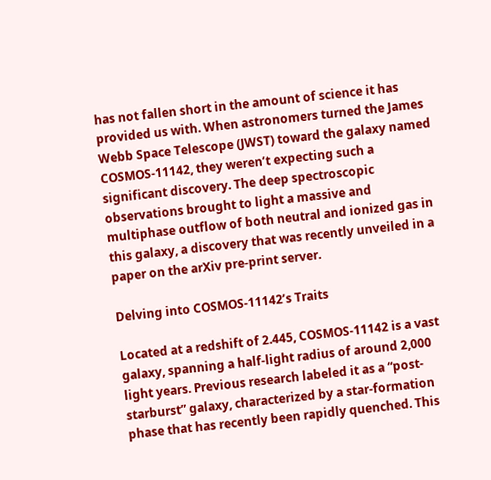has not fallen short in the amount of science it has provided us with. When astronomers turned the James Webb Space Telescope (JWST) toward the galaxy named COSMOS-11142, they weren’t expecting such a significant discovery. The deep spectroscopic observations brought to light a massive and multiphase outflow of both neutral and ionized gas in this galaxy, a discovery that was recently unveiled in a paper on the arXiv pre-print server.

Delving into COSMOS-11142’s Traits

Located at a redshift of 2.445, COSMOS-11142 is a vast galaxy, spanning a half-light radius of around 2,000 light years. Previous research labeled it as a “post-starburst” galaxy, characterized by a star-formation phase that has recently been rapidly quenched. This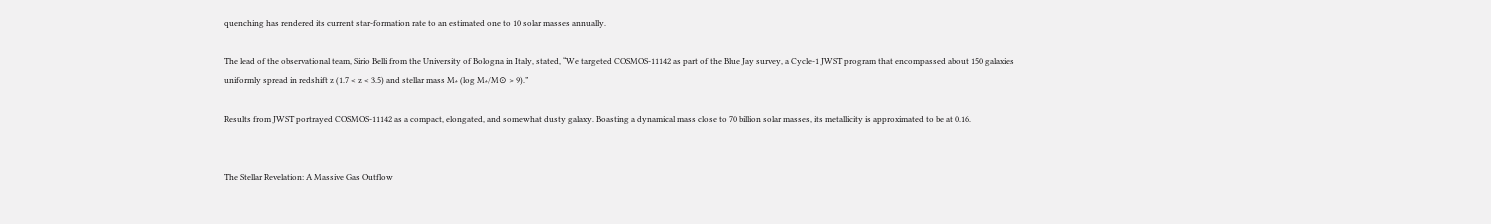quenching has rendered its current star-formation rate to an estimated one to 10 solar masses annually.

The lead of the observational team, Sirio Belli from the University of Bologna in Italy, stated, “We targeted COSMOS-11142 as part of the Blue Jay survey, a Cycle-1 JWST program that encompassed about 150 galaxies uniformly spread in redshift z (1.7 < z < 3.5) and stellar mass M∗ (log M∗/M⊙ > 9).”

Results from JWST portrayed COSMOS-11142 as a compact, elongated, and somewhat dusty galaxy. Boasting a dynamical mass close to 70 billion solar masses, its metallicity is approximated to be at 0.16.


The Stellar Revelation: A Massive Gas Outflow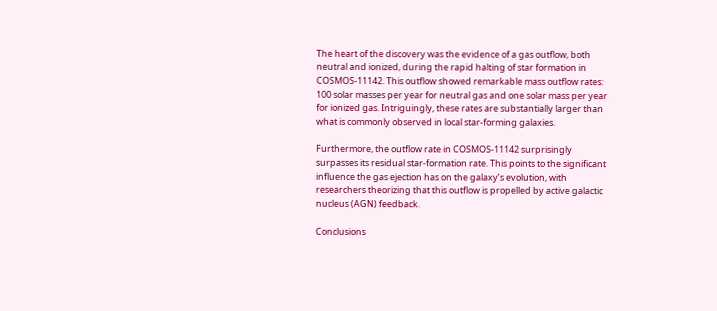The heart of the discovery was the evidence of a gas outflow, both neutral and ionized, during the rapid halting of star formation in COSMOS-11142. This outflow showed remarkable mass outflow rates: 100 solar masses per year for neutral gas and one solar mass per year for ionized gas. Intriguingly, these rates are substantially larger than what is commonly observed in local star-forming galaxies.

Furthermore, the outflow rate in COSMOS-11142 surprisingly surpasses its residual star-formation rate. This points to the significant influence the gas ejection has on the galaxy’s evolution, with researchers theorizing that this outflow is propelled by active galactic nucleus (AGN) feedback.

Conclusions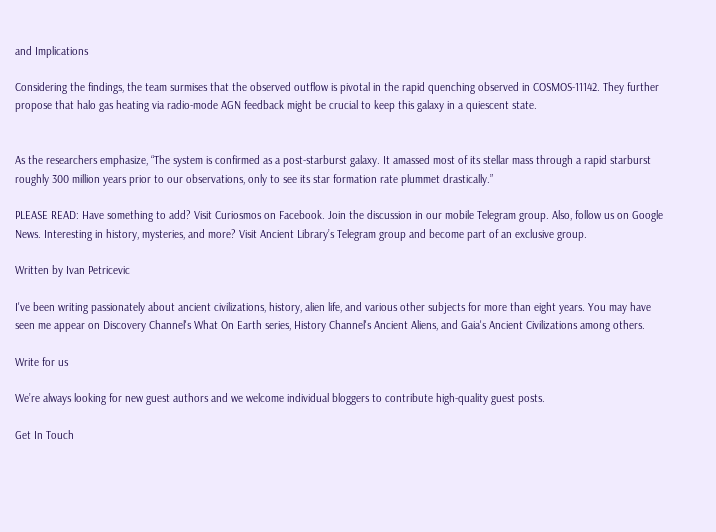and Implications

Considering the findings, the team surmises that the observed outflow is pivotal in the rapid quenching observed in COSMOS-11142. They further propose that halo gas heating via radio-mode AGN feedback might be crucial to keep this galaxy in a quiescent state.


As the researchers emphasize, “The system is confirmed as a post-starburst galaxy. It amassed most of its stellar mass through a rapid starburst roughly 300 million years prior to our observations, only to see its star formation rate plummet drastically.”

PLEASE READ: Have something to add? Visit Curiosmos on Facebook. Join the discussion in our mobile Telegram group. Also, follow us on Google News. Interesting in history, mysteries, and more? Visit Ancient Library’s Telegram group and become part of an exclusive group.

Written by Ivan Petricevic

I've been writing passionately about ancient civilizations, history, alien life, and various other subjects for more than eight years. You may have seen me appear on Discovery Channel's What On Earth series, History Channel's Ancient Aliens, and Gaia's Ancient Civilizations among others.

Write for us

We’re always looking for new guest authors and we welcome individual bloggers to contribute high-quality guest posts.

Get In Touch